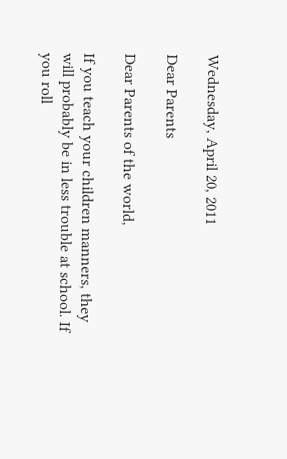Wednesday, April 20, 2011

Dear Parents

Dear Parents of the world,

If you teach your children manners, they will probably be in less trouble at school. If you roll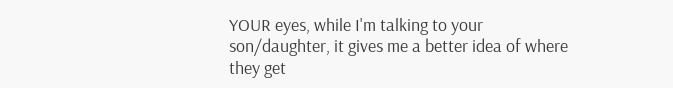YOUR eyes, while I'm talking to your son/daughter, it gives me a better idea of where they get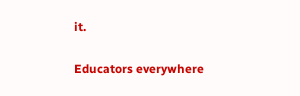it.

Educators everywhere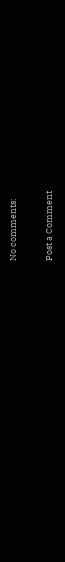No comments:

Post a Comment